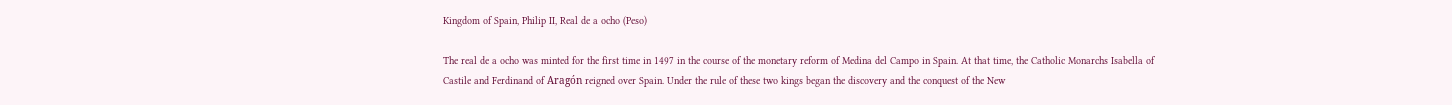Kingdom of Spain, Philip II, Real de a ocho (Peso)

The real de a ocho was minted for the first time in 1497 in the course of the monetary reform of Medina del Campo in Spain. At that time, the Catholic Monarchs Isabella of Castile and Ferdinand of Aragón reigned over Spain. Under the rule of these two kings began the discovery and the conquest of the New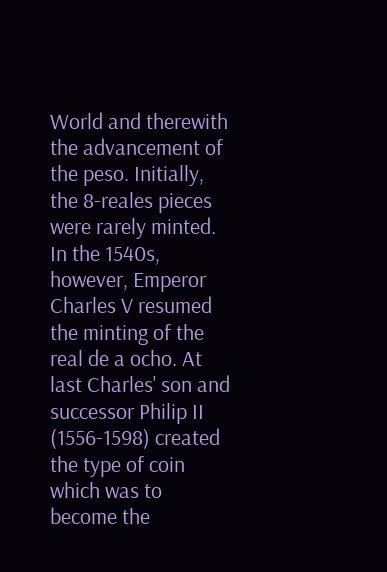World and therewith the advancement of the peso. Initially, the 8-reales pieces were rarely minted. In the 1540s, however, Emperor Charles V resumed the minting of the real de a ocho. At last Charles' son and successor Philip II (1556-1598) created the type of coin which was to become the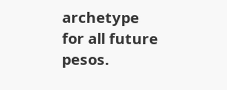archetype for all future pesos.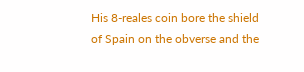His 8-reales coin bore the shield of Spain on the obverse and the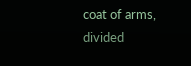coat of arms, divided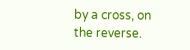by a cross, on the reverse.